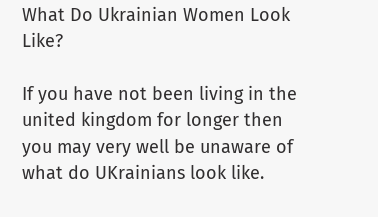What Do Ukrainian Women Look Like?

If you have not been living in the united kingdom for longer then you may very well be unaware of what do UKrainians look like.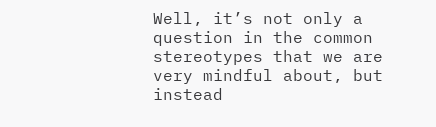Well, it’s not only a question in the common stereotypes that we are very mindful about, but instead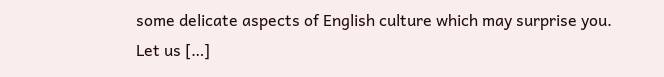some delicate aspects of English culture which may surprise you. Let us […]